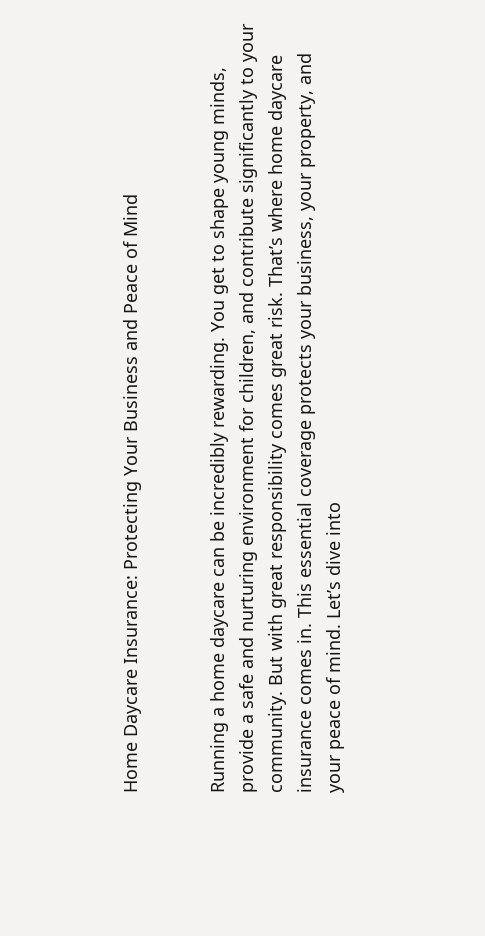Home Daycare Insurance: Protecting Your Business and Peace of Mind


Running a home daycare can be incredibly rewarding. You get to shape young minds, provide a safe and nurturing environment for children, and contribute significantly to your community. But with great responsibility comes great risk. That’s where home daycare insurance comes in. This essential coverage protects your business, your property, and your peace of mind. Let’s dive into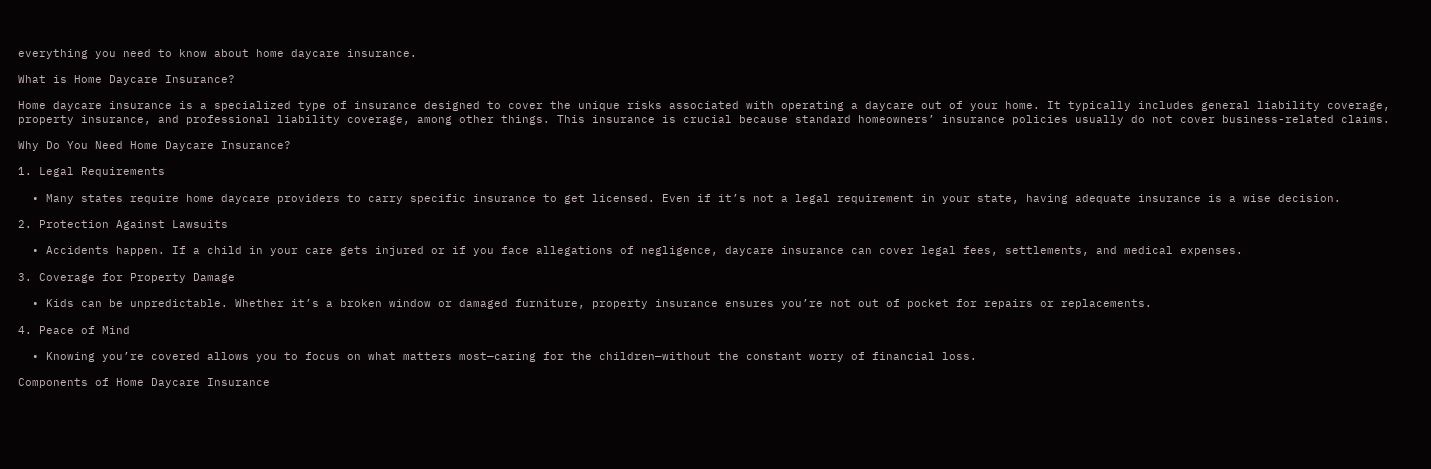everything you need to know about home daycare insurance.

What is Home Daycare Insurance?

Home daycare insurance is a specialized type of insurance designed to cover the unique risks associated with operating a daycare out of your home. It typically includes general liability coverage, property insurance, and professional liability coverage, among other things. This insurance is crucial because standard homeowners’ insurance policies usually do not cover business-related claims.

Why Do You Need Home Daycare Insurance?

1. Legal Requirements

  • Many states require home daycare providers to carry specific insurance to get licensed. Even if it’s not a legal requirement in your state, having adequate insurance is a wise decision.

2. Protection Against Lawsuits

  • Accidents happen. If a child in your care gets injured or if you face allegations of negligence, daycare insurance can cover legal fees, settlements, and medical expenses.

3. Coverage for Property Damage

  • Kids can be unpredictable. Whether it’s a broken window or damaged furniture, property insurance ensures you’re not out of pocket for repairs or replacements.

4. Peace of Mind

  • Knowing you’re covered allows you to focus on what matters most—caring for the children—without the constant worry of financial loss.

Components of Home Daycare Insurance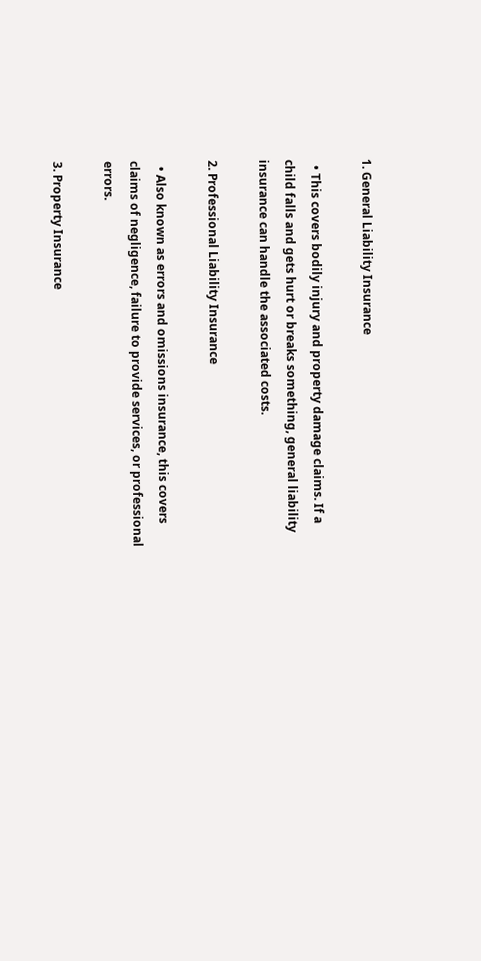1. General Liability Insurance

  • This covers bodily injury and property damage claims. If a child falls and gets hurt or breaks something, general liability insurance can handle the associated costs.

2. Professional Liability Insurance

  • Also known as errors and omissions insurance, this covers claims of negligence, failure to provide services, or professional errors.

3. Property Insurance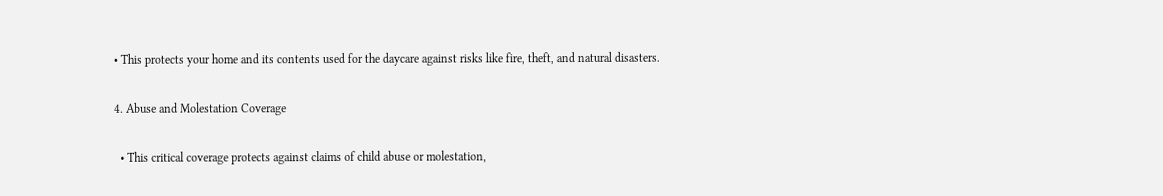• This protects your home and its contents used for the daycare against risks like fire, theft, and natural disasters.

4. Abuse and Molestation Coverage

  • This critical coverage protects against claims of child abuse or molestation,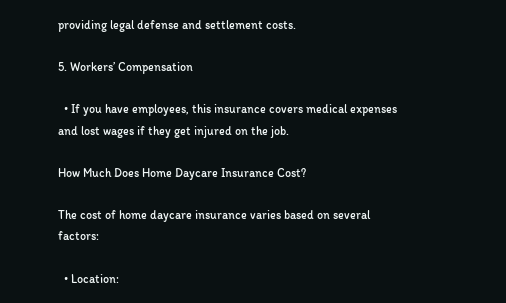providing legal defense and settlement costs.

5. Workers’ Compensation

  • If you have employees, this insurance covers medical expenses and lost wages if they get injured on the job.

How Much Does Home Daycare Insurance Cost?

The cost of home daycare insurance varies based on several factors:

  • Location: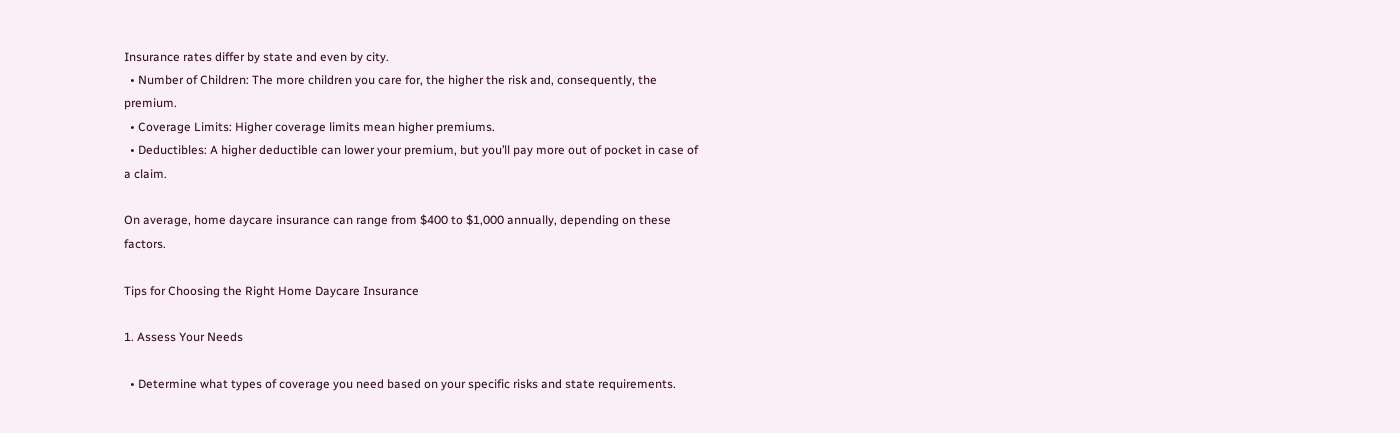Insurance rates differ by state and even by city.
  • Number of Children: The more children you care for, the higher the risk and, consequently, the premium.
  • Coverage Limits: Higher coverage limits mean higher premiums.
  • Deductibles: A higher deductible can lower your premium, but you’ll pay more out of pocket in case of a claim.

On average, home daycare insurance can range from $400 to $1,000 annually, depending on these factors.

Tips for Choosing the Right Home Daycare Insurance

1. Assess Your Needs

  • Determine what types of coverage you need based on your specific risks and state requirements.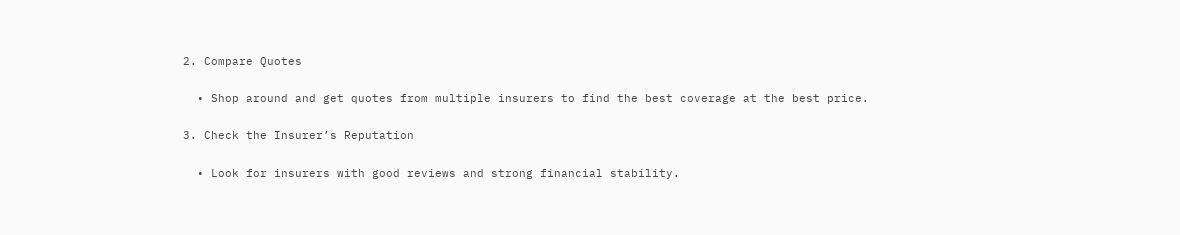2. Compare Quotes

  • Shop around and get quotes from multiple insurers to find the best coverage at the best price.

3. Check the Insurer’s Reputation

  • Look for insurers with good reviews and strong financial stability.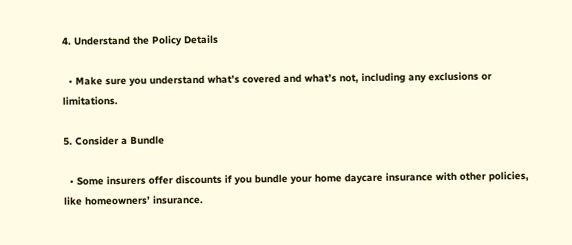4. Understand the Policy Details

  • Make sure you understand what’s covered and what’s not, including any exclusions or limitations.

5. Consider a Bundle

  • Some insurers offer discounts if you bundle your home daycare insurance with other policies, like homeowners’ insurance.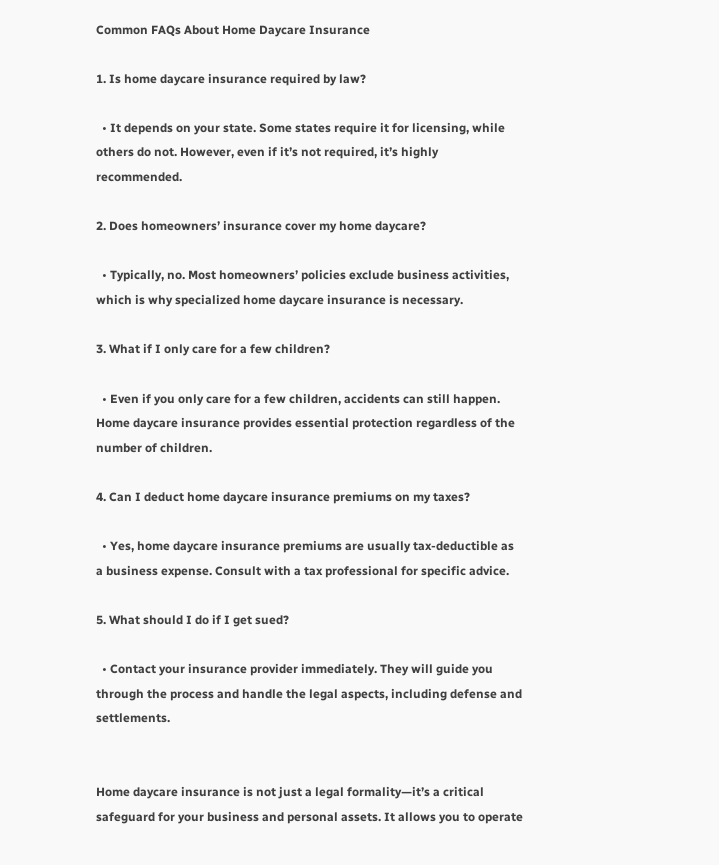Common FAQs About Home Daycare Insurance

1. Is home daycare insurance required by law?

  • It depends on your state. Some states require it for licensing, while others do not. However, even if it’s not required, it’s highly recommended.

2. Does homeowners’ insurance cover my home daycare?

  • Typically, no. Most homeowners’ policies exclude business activities, which is why specialized home daycare insurance is necessary.

3. What if I only care for a few children?

  • Even if you only care for a few children, accidents can still happen. Home daycare insurance provides essential protection regardless of the number of children.

4. Can I deduct home daycare insurance premiums on my taxes?

  • Yes, home daycare insurance premiums are usually tax-deductible as a business expense. Consult with a tax professional for specific advice.

5. What should I do if I get sued?

  • Contact your insurance provider immediately. They will guide you through the process and handle the legal aspects, including defense and settlements.


Home daycare insurance is not just a legal formality—it’s a critical safeguard for your business and personal assets. It allows you to operate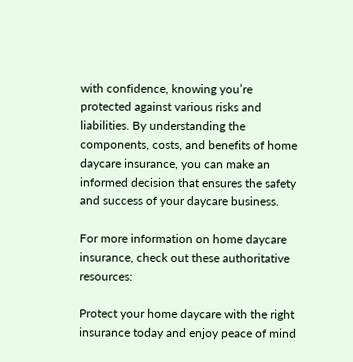with confidence, knowing you’re protected against various risks and liabilities. By understanding the components, costs, and benefits of home daycare insurance, you can make an informed decision that ensures the safety and success of your daycare business.

For more information on home daycare insurance, check out these authoritative resources:

Protect your home daycare with the right insurance today and enjoy peace of mind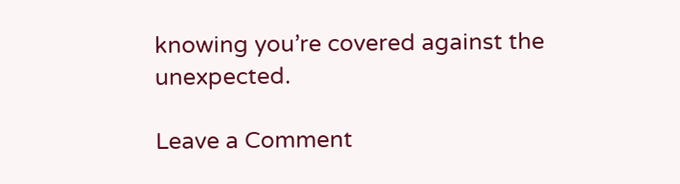knowing you’re covered against the unexpected.

Leave a Comment